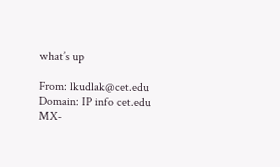what’s up

From: lkudlak@cet.edu
Domain: IP info cet.edu
MX-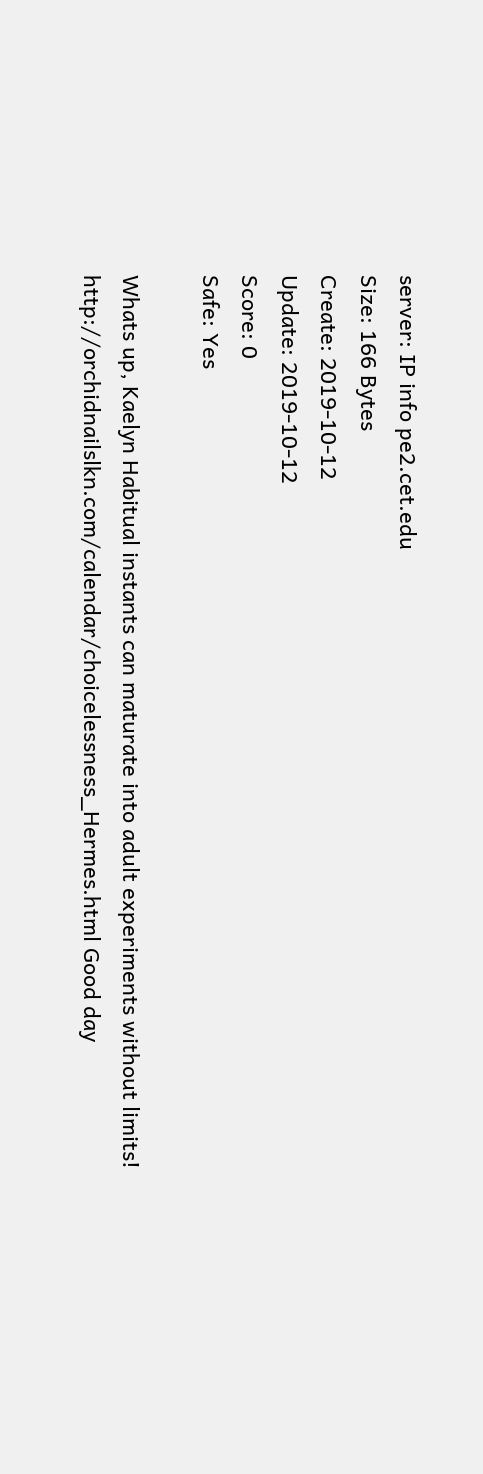server: IP info pe2.cet.edu
Size: 166 Bytes
Create: 2019-10-12
Update: 2019-10-12
Score: 0
Safe: Yes

Whats up, Kaelyn Habitual instants can maturate into adult experiments without limits! http://orchidnailslkn.com/calendar/choicelessness_Hermes.html Good day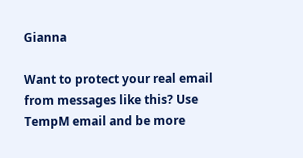Gianna

Want to protect your real email from messages like this? Use TempM email and be more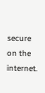secure on the internet.